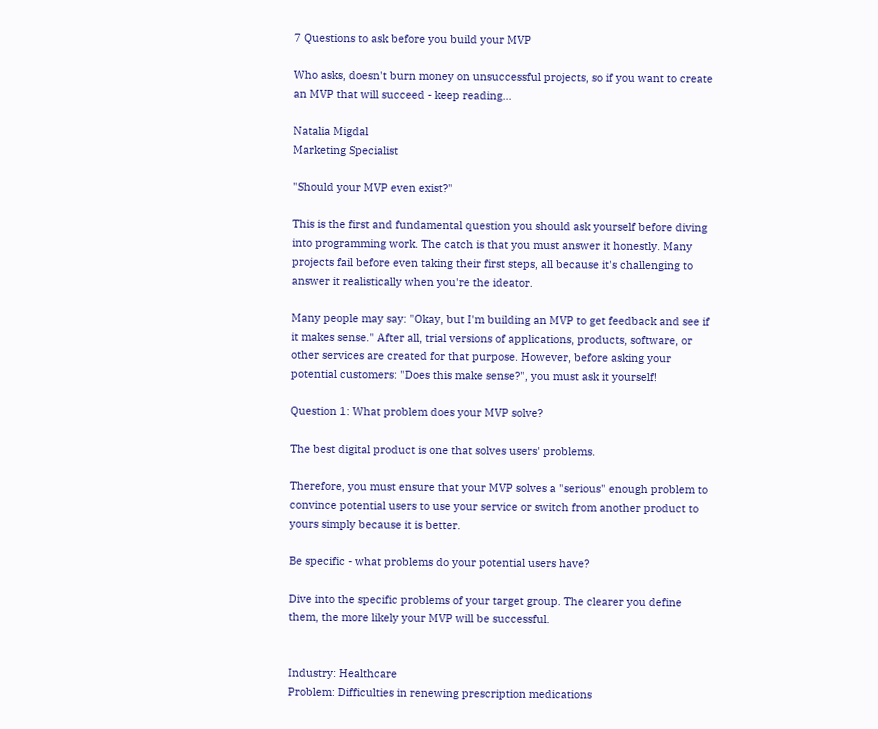7 Questions to ask before you build your MVP

Who asks, doesn't burn money on unsuccessful projects, so if you want to create an MVP that will succeed - keep reading...

Natalia Migdal
Marketing Specialist

"Should your MVP even exist?"

This is the first and fundamental question you should ask yourself before diving into programming work. The catch is that you must answer it honestly. Many projects fail before even taking their first steps, all because it's challenging to answer it realistically when you're the ideator.

Many people may say: "Okay, but I'm building an MVP to get feedback and see if it makes sense." After all, trial versions of applications, products, software, or other services are created for that purpose. However, before asking your potential customers: "Does this make sense?", you must ask it yourself!

Question 1: What problem does your MVP solve?

The best digital product is one that solves users' problems.

Therefore, you must ensure that your MVP solves a "serious" enough problem to convince potential users to use your service or switch from another product to yours simply because it is better.

Be specific - what problems do your potential users have?

Dive into the specific problems of your target group. The clearer you define them, the more likely your MVP will be successful.


Industry: Healthcare
Problem: Difficulties in renewing prescription medications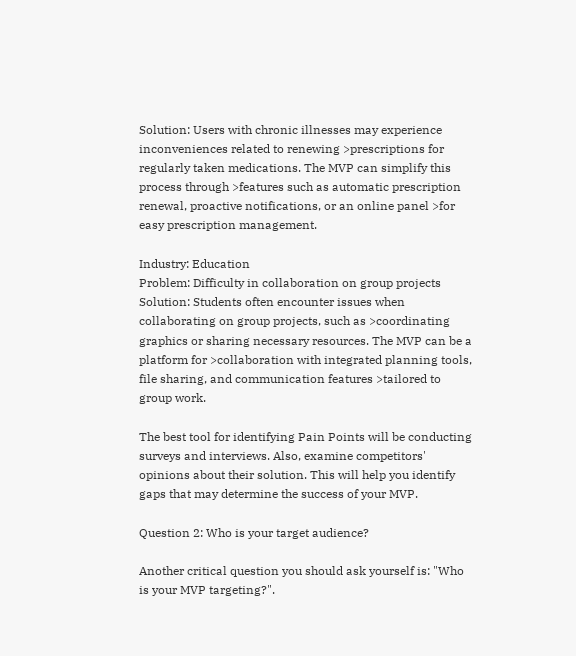Solution: Users with chronic illnesses may experience inconveniences related to renewing >prescriptions for regularly taken medications. The MVP can simplify this process through >features such as automatic prescription renewal, proactive notifications, or an online panel >for easy prescription management.

Industry: Education
Problem: Difficulty in collaboration on group projects
Solution: Students often encounter issues when collaborating on group projects, such as >coordinating graphics or sharing necessary resources. The MVP can be a platform for >collaboration with integrated planning tools, file sharing, and communication features >tailored to group work.

The best tool for identifying Pain Points will be conducting surveys and interviews. Also, examine competitors' opinions about their solution. This will help you identify gaps that may determine the success of your MVP.

Question 2: Who is your target audience?

Another critical question you should ask yourself is: "Who is your MVP targeting?".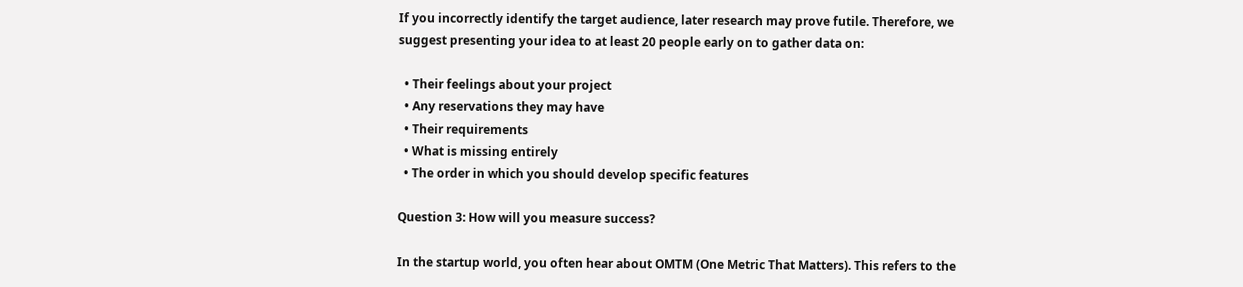If you incorrectly identify the target audience, later research may prove futile. Therefore, we suggest presenting your idea to at least 20 people early on to gather data on:

  • Their feelings about your project
  • Any reservations they may have
  • Their requirements
  • What is missing entirely
  • The order in which you should develop specific features

Question 3: How will you measure success?

In the startup world, you often hear about OMTM (One Metric That Matters). This refers to the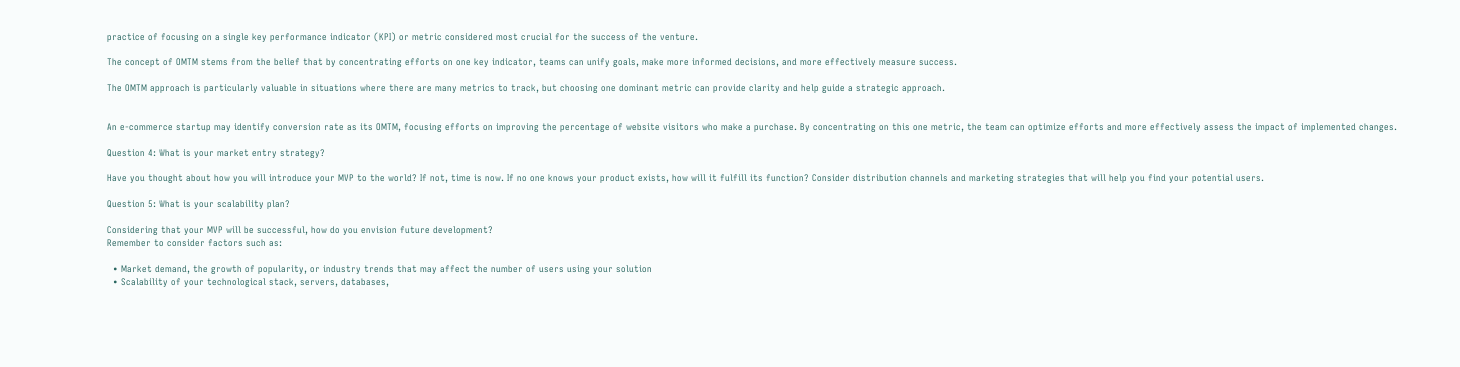practice of focusing on a single key performance indicator (KPI) or metric considered most crucial for the success of the venture.

The concept of OMTM stems from the belief that by concentrating efforts on one key indicator, teams can unify goals, make more informed decisions, and more effectively measure success.

The OMTM approach is particularly valuable in situations where there are many metrics to track, but choosing one dominant metric can provide clarity and help guide a strategic approach.


An e-commerce startup may identify conversion rate as its OMTM, focusing efforts on improving the percentage of website visitors who make a purchase. By concentrating on this one metric, the team can optimize efforts and more effectively assess the impact of implemented changes.

Question 4: What is your market entry strategy?

Have you thought about how you will introduce your MVP to the world? If not, time is now. If no one knows your product exists, how will it fulfill its function? Consider distribution channels and marketing strategies that will help you find your potential users.

Question 5: What is your scalability plan?

Considering that your MVP will be successful, how do you envision future development?
Remember to consider factors such as:

  • Market demand, the growth of popularity, or industry trends that may affect the number of users using your solution
  • Scalability of your technological stack, servers, databases,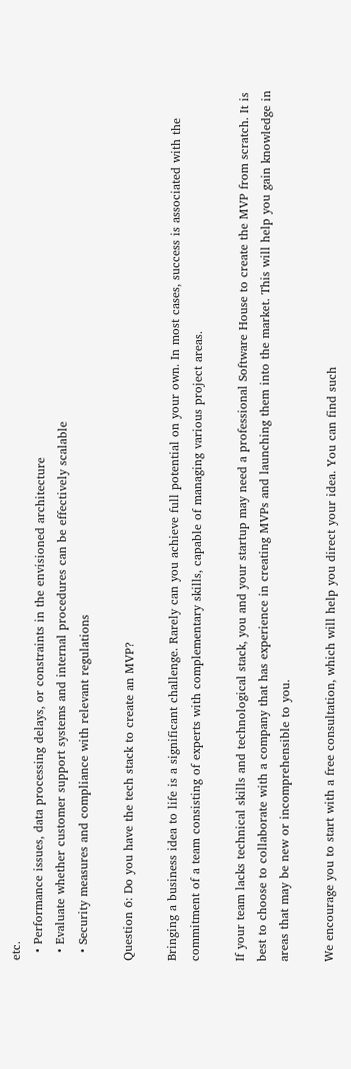etc.
  • Performance issues, data processing delays, or constraints in the envisioned architecture
  • Evaluate whether customer support systems and internal procedures can be effectively scalable
  • Security measures and compliance with relevant regulations

Question 6: Do you have the tech stack to create an MVP?

Bringing a business idea to life is a significant challenge. Rarely can you achieve full potential on your own. In most cases, success is associated with the commitment of a team consisting of experts with complementary skills, capable of managing various project areas.

If your team lacks technical skills and technological stack, you and your startup may need a professional Software House to create the MVP from scratch. It is best to choose to collaborate with a company that has experience in creating MVPs and launching them into the market. This will help you gain knowledge in areas that may be new or incomprehensible to you.

We encourage you to start with a free consultation, which will help you direct your idea. You can find such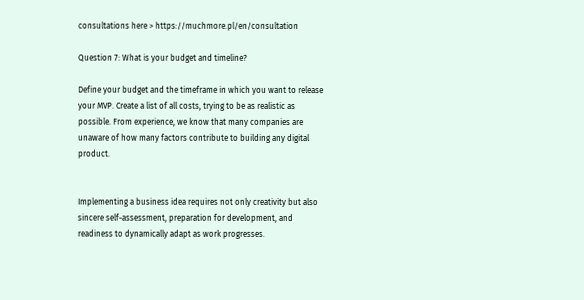consultations here > https://muchmore.pl/en/consultation

Question 7: What is your budget and timeline?

Define your budget and the timeframe in which you want to release your MVP. Create a list of all costs, trying to be as realistic as possible. From experience, we know that many companies are unaware of how many factors contribute to building any digital product.


Implementing a business idea requires not only creativity but also sincere self-assessment, preparation for development, and readiness to dynamically adapt as work progresses.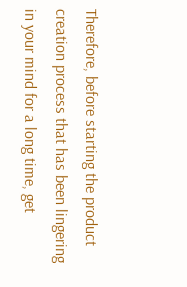Therefore, before starting the product creation process that has been lingering in your mind for a long time, get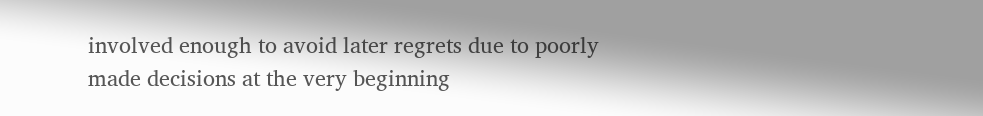involved enough to avoid later regrets due to poorly made decisions at the very beginning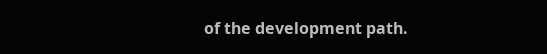of the development path.